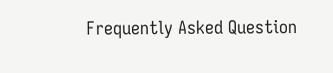Frequently Asked Question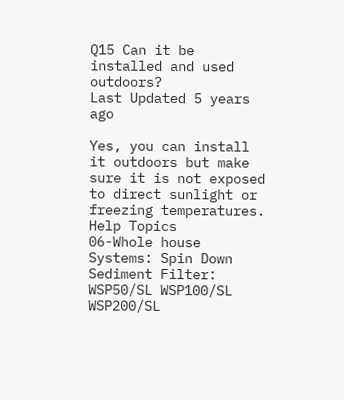Q15 Can it be installed and used outdoors?
Last Updated 5 years ago

Yes, you can install it outdoors but make sure it is not exposed to direct sunlight or freezing temperatures.
Help Topics
06-Whole house Systems: Spin Down Sediment Filter: WSP50/SL WSP100/SL WSP200/SL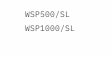WSP500/SL WSP1000/SL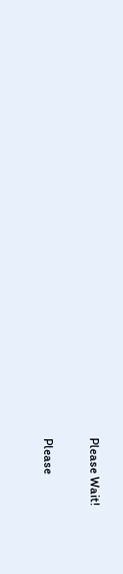Please Wait!

Please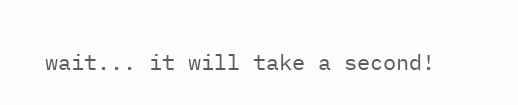wait... it will take a second!